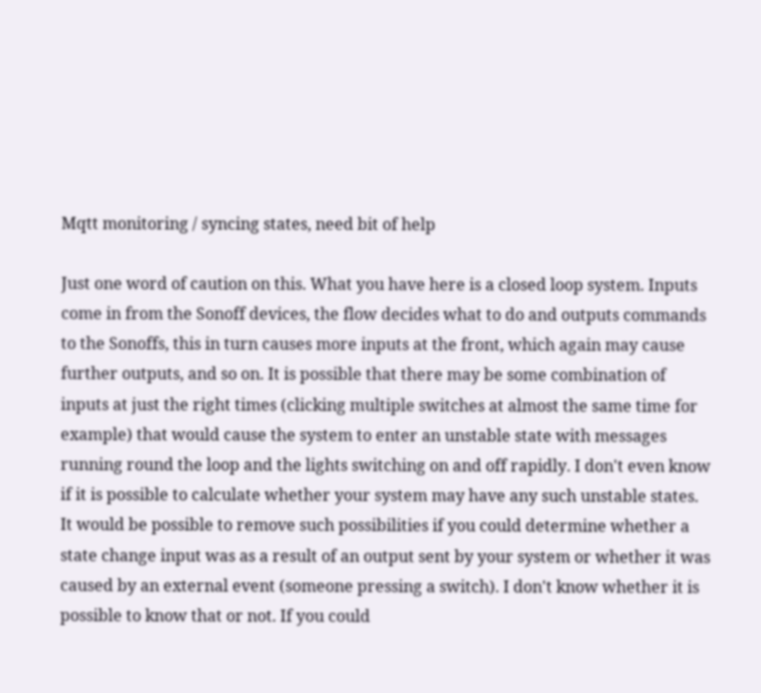Mqtt monitoring / syncing states, need bit of help

Just one word of caution on this. What you have here is a closed loop system. Inputs come in from the Sonoff devices, the flow decides what to do and outputs commands to the Sonoffs, this in turn causes more inputs at the front, which again may cause further outputs, and so on. It is possible that there may be some combination of inputs at just the right times (clicking multiple switches at almost the same time for example) that would cause the system to enter an unstable state with messages running round the loop and the lights switching on and off rapidly. I don't even know if it is possible to calculate whether your system may have any such unstable states.
It would be possible to remove such possibilities if you could determine whether a state change input was as a result of an output sent by your system or whether it was caused by an external event (someone pressing a switch). I don't know whether it is possible to know that or not. If you could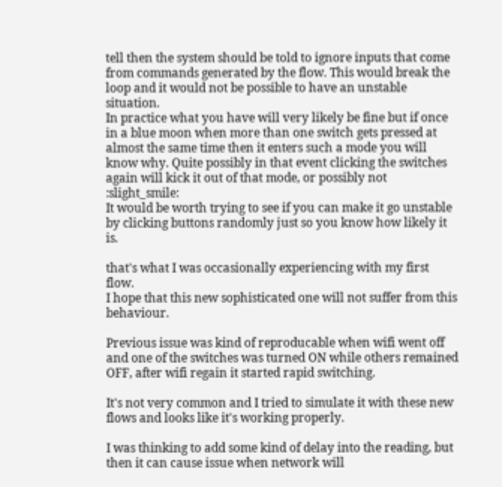tell then the system should be told to ignore inputs that come from commands generated by the flow. This would break the loop and it would not be possible to have an unstable situation.
In practice what you have will very likely be fine but if once in a blue moon when more than one switch gets pressed at almost the same time then it enters such a mode you will know why. Quite possibly in that event clicking the switches again will kick it out of that mode, or possibly not :slight_smile:
It would be worth trying to see if you can make it go unstable by clicking buttons randomly just so you know how likely it is.

that's what I was occasionally experiencing with my first flow.
I hope that this new sophisticated one will not suffer from this behaviour.

Previous issue was kind of reproducable when wifi went off and one of the switches was turned ON while others remained OFF, after wifi regain it started rapid switching.

It's not very common and I tried to simulate it with these new flows and looks like it's working properly.

I was thinking to add some kind of delay into the reading, but then it can cause issue when network will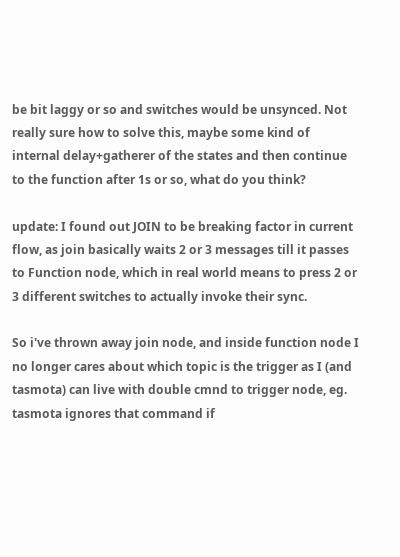be bit laggy or so and switches would be unsynced. Not really sure how to solve this, maybe some kind of internal delay+gatherer of the states and then continue to the function after 1s or so, what do you think?

update: I found out JOIN to be breaking factor in current flow, as join basically waits 2 or 3 messages till it passes to Function node, which in real world means to press 2 or 3 different switches to actually invoke their sync.

So i've thrown away join node, and inside function node I no longer cares about which topic is the trigger as I (and tasmota) can live with double cmnd to trigger node, eg. tasmota ignores that command if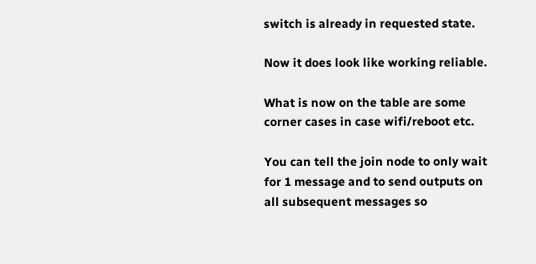switch is already in requested state.

Now it does look like working reliable.

What is now on the table are some corner cases in case wifi/reboot etc.

You can tell the join node to only wait for 1 message and to send outputs on all subsequent messages so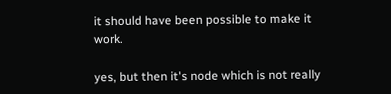it should have been possible to make it work.

yes, but then it's node which is not really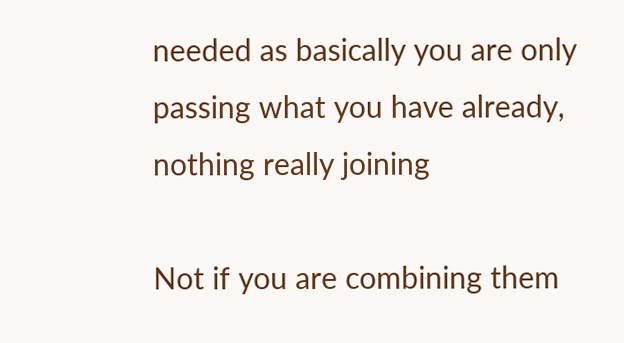needed as basically you are only passing what you have already, nothing really joining

Not if you are combining them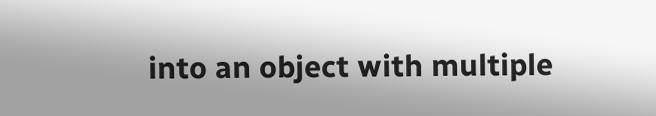into an object with multiple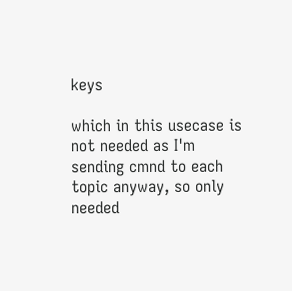keys

which in this usecase is not needed as I'm sending cmnd to each topic anyway, so only needed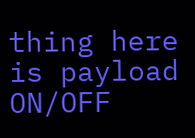thing here is payload ON/OFF